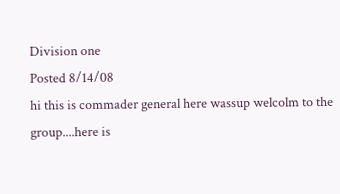Division one
Posted 8/14/08
hi this is commader general here wassup welcolm to the group....here is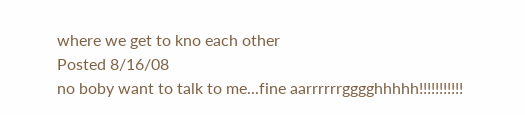where we get to kno each other
Posted 8/16/08
no boby want to talk to me...fine aarrrrrrgggghhhhh!!!!!!!!!!!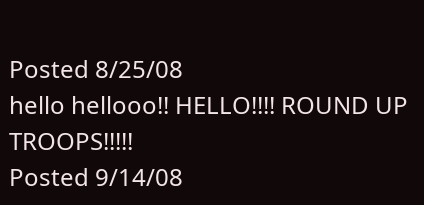Posted 8/25/08
hello hellooo!! HELLO!!!! ROUND UP TROOPS!!!!!
Posted 9/14/08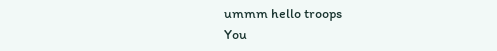ummm hello troops
You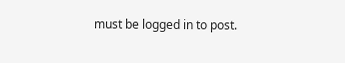must be logged in to post.